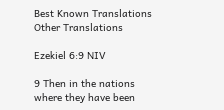Best Known Translations
Other Translations

Ezekiel 6:9 NIV

9 Then in the nations where they have been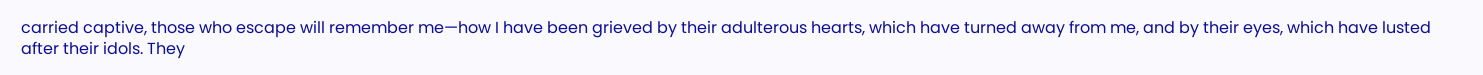carried captive, those who escape will remember me—how I have been grieved by their adulterous hearts, which have turned away from me, and by their eyes, which have lusted after their idols. They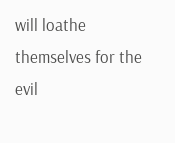will loathe themselves for the evil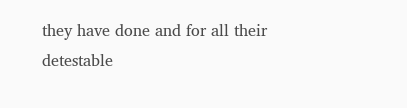they have done and for all their detestable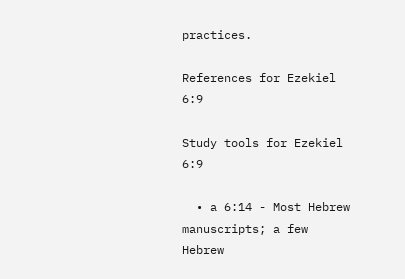practices.

References for Ezekiel 6:9

Study tools for Ezekiel 6:9

  • a 6:14 - Most Hebrew manuscripts; a few Hebrew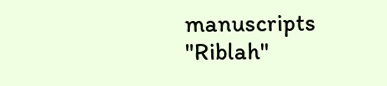manuscripts "Riblah"